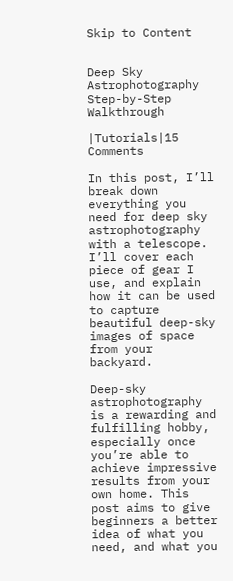Skip to Content


Deep Sky Astrophotography Step-by-Step Walkthrough

|Tutorials|15 Comments

In this post, I’ll break down everything you need for deep sky astrophotography with a telescope. I’ll cover each piece of gear I use, and explain how it can be used to capture beautiful deep-sky images of space from your backyard.

Deep-sky astrophotography is a rewarding and fulfilling hobby, especially once you’re able to achieve impressive results from your own home. This post aims to give beginners a better idea of what you need, and what you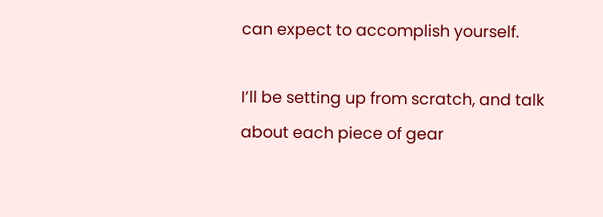can expect to accomplish yourself.

I’ll be setting up from scratch, and talk about each piece of gear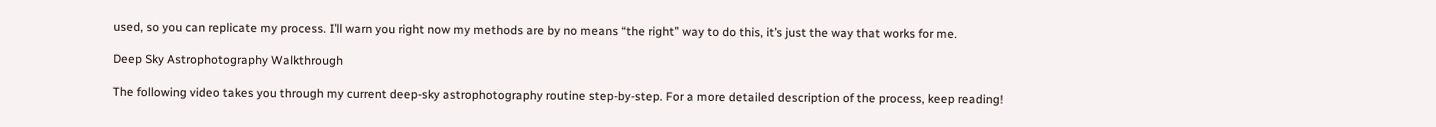used, so you can replicate my process. I’ll warn you right now my methods are by no means “the right” way to do this, it’s just the way that works for me.

Deep Sky Astrophotography Walkthrough

The following video takes you through my current deep-sky astrophotography routine step-by-step. For a more detailed description of the process, keep reading!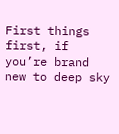First things first, if you’re brand new to deep sky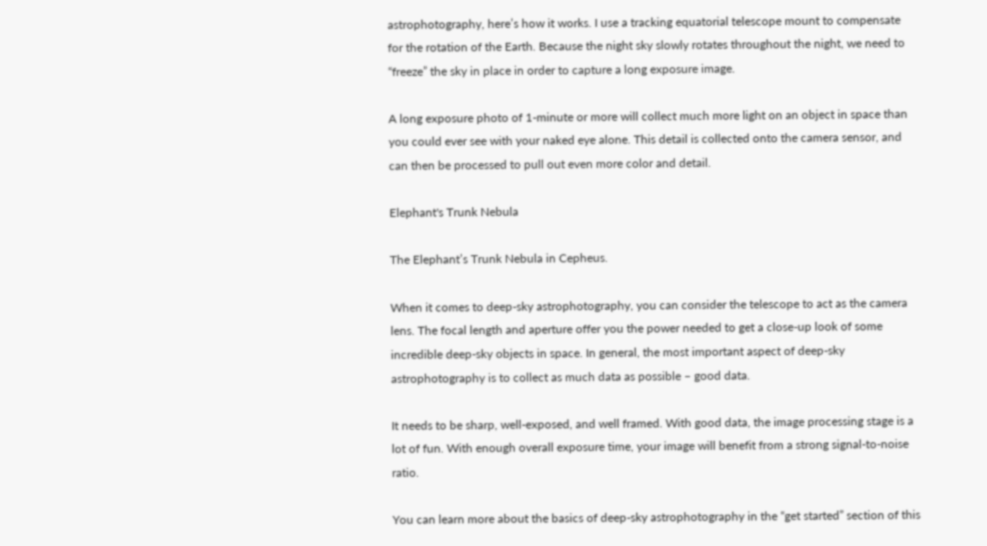astrophotography, here’s how it works. I use a tracking equatorial telescope mount to compensate for the rotation of the Earth. Because the night sky slowly rotates throughout the night, we need to “freeze” the sky in place in order to capture a long exposure image.

A long exposure photo of 1-minute or more will collect much more light on an object in space than you could ever see with your naked eye alone. This detail is collected onto the camera sensor, and can then be processed to pull out even more color and detail.

Elephant's Trunk Nebula

The Elephant’s Trunk Nebula in Cepheus.

When it comes to deep-sky astrophotography, you can consider the telescope to act as the camera lens. The focal length and aperture offer you the power needed to get a close-up look of some incredible deep-sky objects in space. In general, the most important aspect of deep-sky astrophotography is to collect as much data as possible – good data.

It needs to be sharp, well-exposed, and well framed. With good data, the image processing stage is a lot of fun. With enough overall exposure time, your image will benefit from a strong signal-to-noise ratio.

You can learn more about the basics of deep-sky astrophotography in the “get started” section of this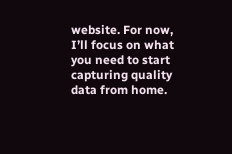website. For now, I’ll focus on what you need to start capturing quality data from home.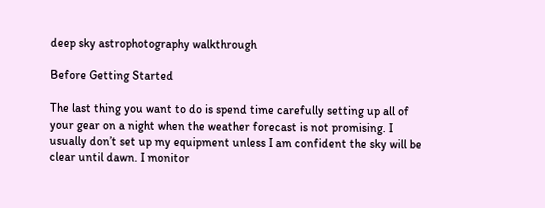deep sky astrophotography walkthrough

Before Getting Started

The last thing you want to do is spend time carefully setting up all of your gear on a night when the weather forecast is not promising. I usually don’t set up my equipment unless I am confident the sky will be clear until dawn. I monitor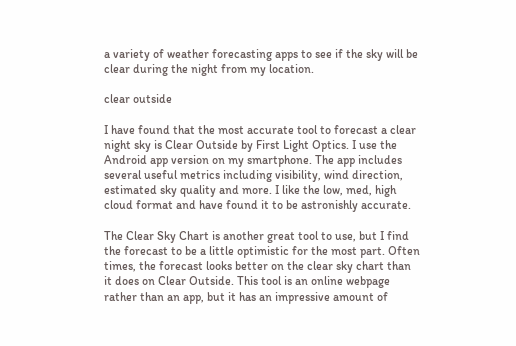a variety of weather forecasting apps to see if the sky will be clear during the night from my location.

clear outside

I have found that the most accurate tool to forecast a clear night sky is Clear Outside by First Light Optics. I use the Android app version on my smartphone. The app includes several useful metrics including visibility, wind direction, estimated sky quality and more. I like the low, med, high cloud format and have found it to be astronishly accurate.

The Clear Sky Chart is another great tool to use, but I find the forecast to be a little optimistic for the most part. Often times, the forecast looks better on the clear sky chart than it does on Clear Outside. This tool is an online webpage rather than an app, but it has an impressive amount of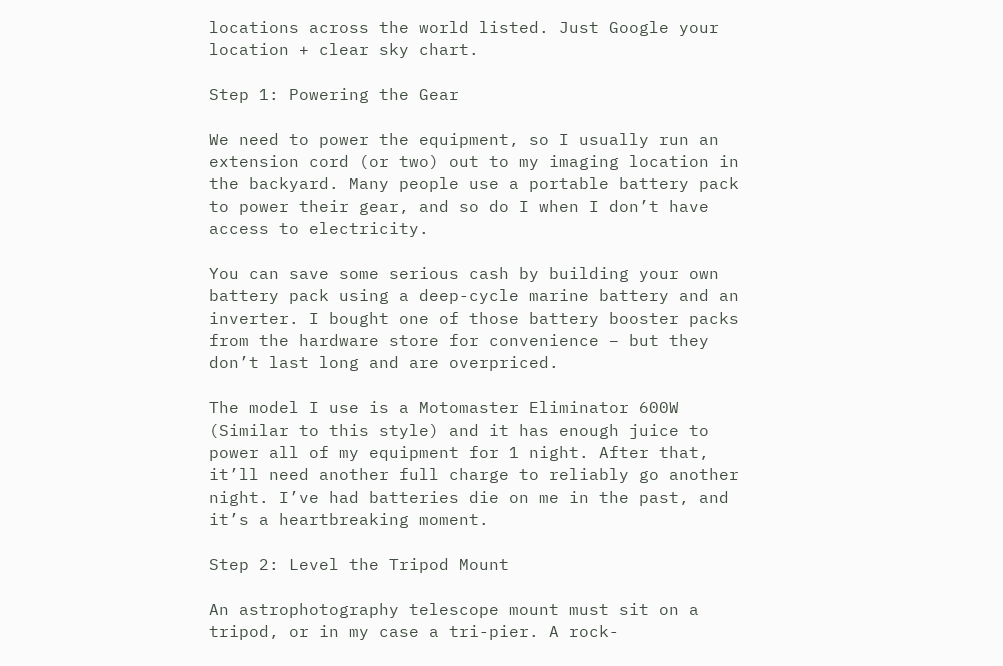locations across the world listed. Just Google your location + clear sky chart.

Step 1: Powering the Gear

We need to power the equipment, so I usually run an extension cord (or two) out to my imaging location in the backyard. Many people use a portable battery pack to power their gear, and so do I when I don’t have access to electricity.

You can save some serious cash by building your own battery pack using a deep-cycle marine battery and an inverter. I bought one of those battery booster packs from the hardware store for convenience – but they don’t last long and are overpriced.

The model I use is a Motomaster Eliminator 600W (Similar to this style) and it has enough juice to power all of my equipment for 1 night. After that, it’ll need another full charge to reliably go another night. I’ve had batteries die on me in the past, and it’s a heartbreaking moment.

Step 2: Level the Tripod Mount

An astrophotography telescope mount must sit on a tripod, or in my case a tri-pier. A rock-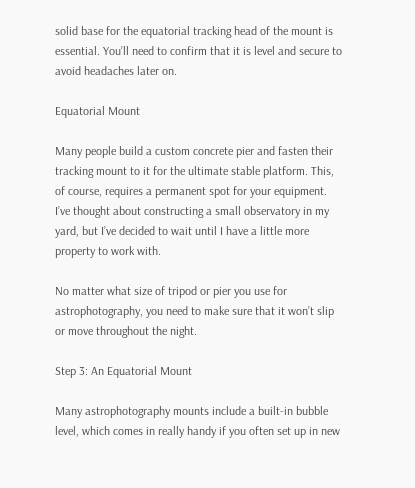solid base for the equatorial tracking head of the mount is essential. You’ll need to confirm that it is level and secure to avoid headaches later on.

Equatorial Mount

Many people build a custom concrete pier and fasten their tracking mount to it for the ultimate stable platform. This, of course, requires a permanent spot for your equipment. I’ve thought about constructing a small observatory in my yard, but I’ve decided to wait until I have a little more property to work with.

No matter what size of tripod or pier you use for astrophotography, you need to make sure that it won’t slip or move throughout the night.

Step 3: An Equatorial Mount

Many astrophotography mounts include a built-in bubble level, which comes in really handy if you often set up in new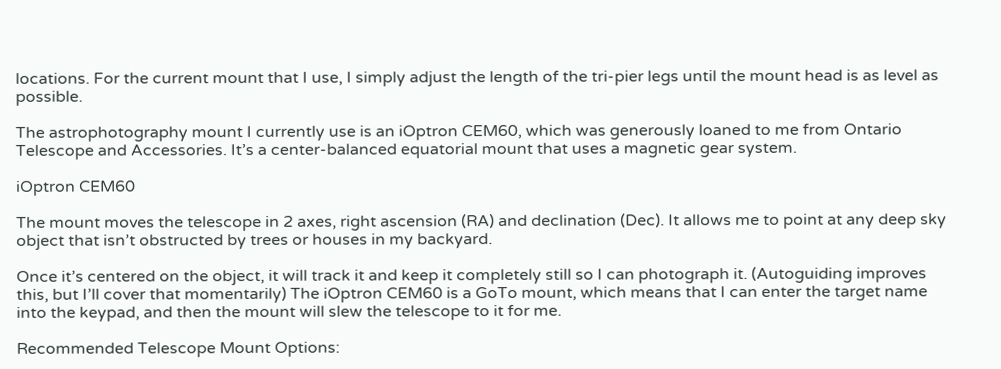locations. For the current mount that I use, I simply adjust the length of the tri-pier legs until the mount head is as level as possible.

The astrophotography mount I currently use is an iOptron CEM60, which was generously loaned to me from Ontario Telescope and Accessories. It’s a center-balanced equatorial mount that uses a magnetic gear system.

iOptron CEM60

The mount moves the telescope in 2 axes, right ascension (RA) and declination (Dec). It allows me to point at any deep sky object that isn’t obstructed by trees or houses in my backyard.

Once it’s centered on the object, it will track it and keep it completely still so I can photograph it. (Autoguiding improves this, but I’ll cover that momentarily) The iOptron CEM60 is a GoTo mount, which means that I can enter the target name into the keypad, and then the mount will slew the telescope to it for me.

Recommended Telescope Mount Options: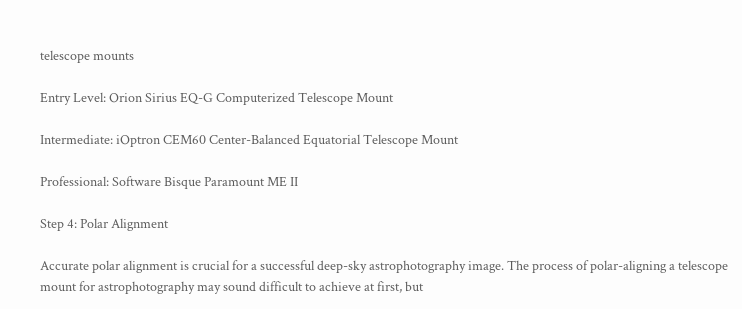telescope mounts

Entry Level: Orion Sirius EQ-G Computerized Telescope Mount

Intermediate: iOptron CEM60 Center-Balanced Equatorial Telescope Mount

Professional: Software Bisque Paramount ME II

Step 4: Polar Alignment

Accurate polar alignment is crucial for a successful deep-sky astrophotography image. The process of polar-aligning a telescope mount for astrophotography may sound difficult to achieve at first, but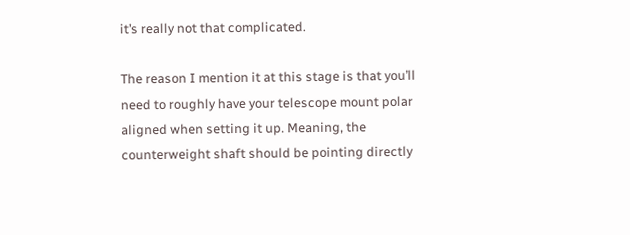it’s really not that complicated.

The reason I mention it at this stage is that you’ll need to roughly have your telescope mount polar aligned when setting it up. Meaning, the counterweight shaft should be pointing directly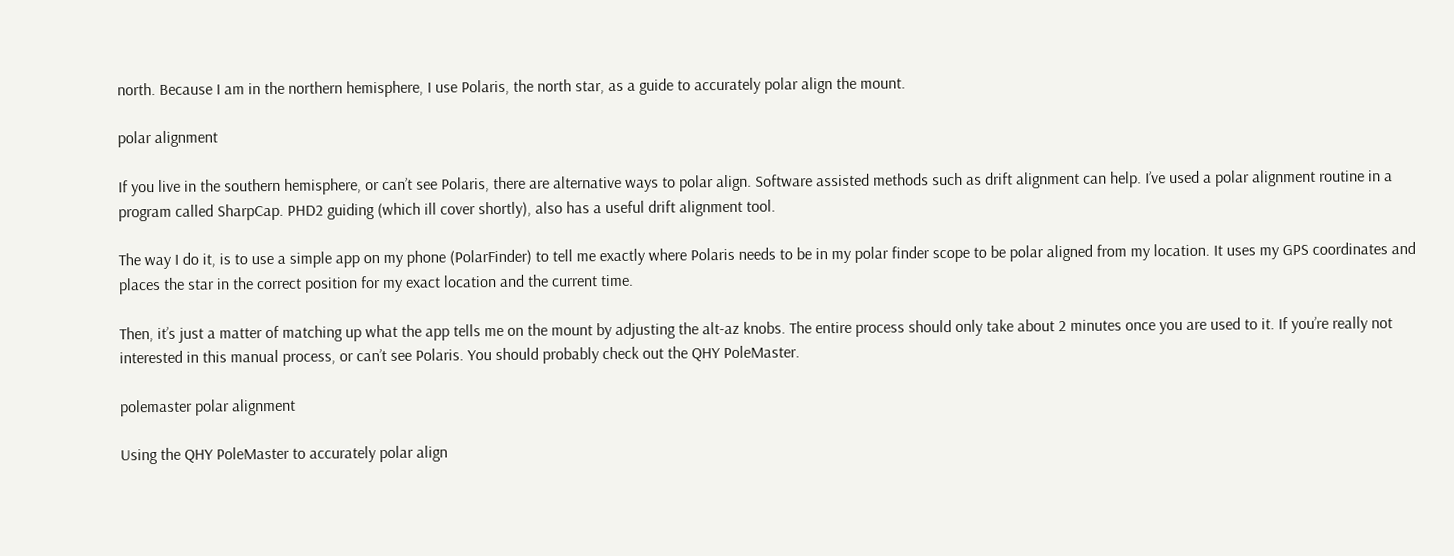north. Because I am in the northern hemisphere, I use Polaris, the north star, as a guide to accurately polar align the mount.

polar alignment

If you live in the southern hemisphere, or can’t see Polaris, there are alternative ways to polar align. Software assisted methods such as drift alignment can help. I’ve used a polar alignment routine in a program called SharpCap. PHD2 guiding (which ill cover shortly), also has a useful drift alignment tool.

The way I do it, is to use a simple app on my phone (PolarFinder) to tell me exactly where Polaris needs to be in my polar finder scope to be polar aligned from my location. It uses my GPS coordinates and places the star in the correct position for my exact location and the current time.

Then, it’s just a matter of matching up what the app tells me on the mount by adjusting the alt-az knobs. The entire process should only take about 2 minutes once you are used to it. If you’re really not interested in this manual process, or can’t see Polaris. You should probably check out the QHY PoleMaster.

polemaster polar alignment

Using the QHY PoleMaster to accurately polar align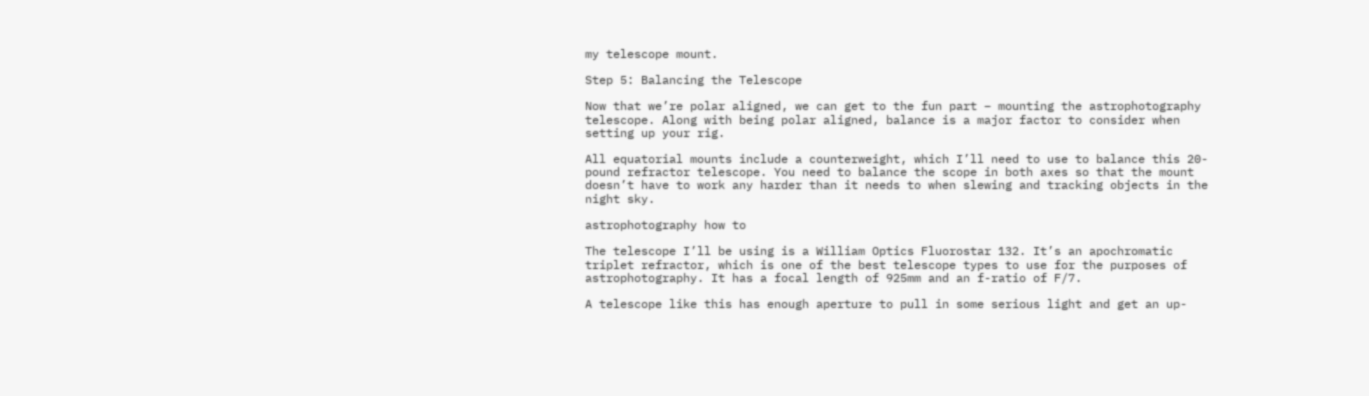my telescope mount.

Step 5: Balancing the Telescope

Now that we’re polar aligned, we can get to the fun part – mounting the astrophotography telescope. Along with being polar aligned, balance is a major factor to consider when setting up your rig.

All equatorial mounts include a counterweight, which I’ll need to use to balance this 20-pound refractor telescope. You need to balance the scope in both axes so that the mount doesn’t have to work any harder than it needs to when slewing and tracking objects in the night sky.

astrophotography how to

The telescope I’ll be using is a William Optics Fluorostar 132. It’s an apochromatic triplet refractor, which is one of the best telescope types to use for the purposes of astrophotography. It has a focal length of 925mm and an f-ratio of F/7.

A telescope like this has enough aperture to pull in some serious light and get an up-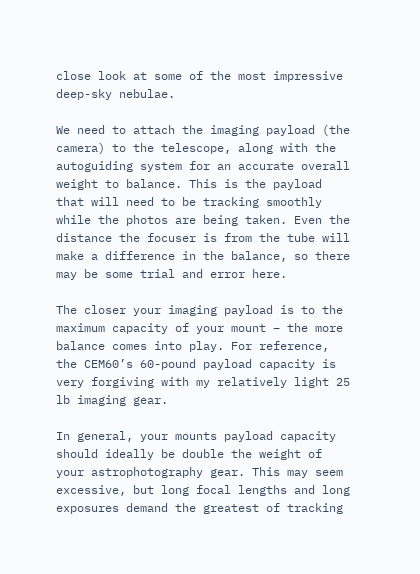close look at some of the most impressive deep-sky nebulae.

We need to attach the imaging payload (the camera) to the telescope, along with the autoguiding system for an accurate overall weight to balance. This is the payload that will need to be tracking smoothly while the photos are being taken. Even the distance the focuser is from the tube will make a difference in the balance, so there may be some trial and error here.

The closer your imaging payload is to the maximum capacity of your mount – the more balance comes into play. For reference, the CEM60’s 60-pound payload capacity is very forgiving with my relatively light 25 lb imaging gear.

In general, your mounts payload capacity should ideally be double the weight of your astrophotography gear. This may seem excessive, but long focal lengths and long exposures demand the greatest of tracking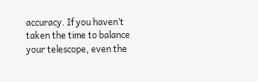accuracy. If you haven’t taken the time to balance your telescope, even the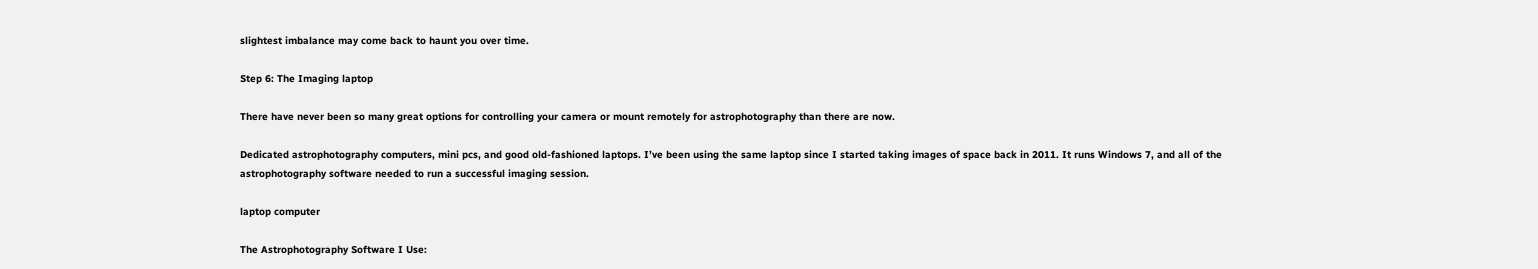slightest imbalance may come back to haunt you over time.

Step 6: The Imaging laptop

There have never been so many great options for controlling your camera or mount remotely for astrophotography than there are now.

Dedicated astrophotography computers, mini pcs, and good old-fashioned laptops. I’ve been using the same laptop since I started taking images of space back in 2011. It runs Windows 7, and all of the astrophotography software needed to run a successful imaging session.

laptop computer

The Astrophotography Software I Use: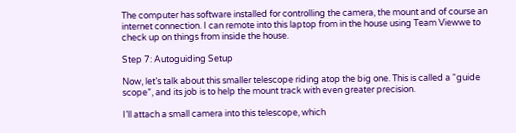The computer has software installed for controlling the camera, the mount and of course an internet connection. I can remote into this laptop from in the house using Team Viewwe to check up on things from inside the house.

Step 7: Autoguiding Setup

Now, let’s talk about this smaller telescope riding atop the big one. This is called a “guide scope”, and its job is to help the mount track with even greater precision.

I’ll attach a small camera into this telescope, which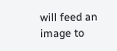will feed an image to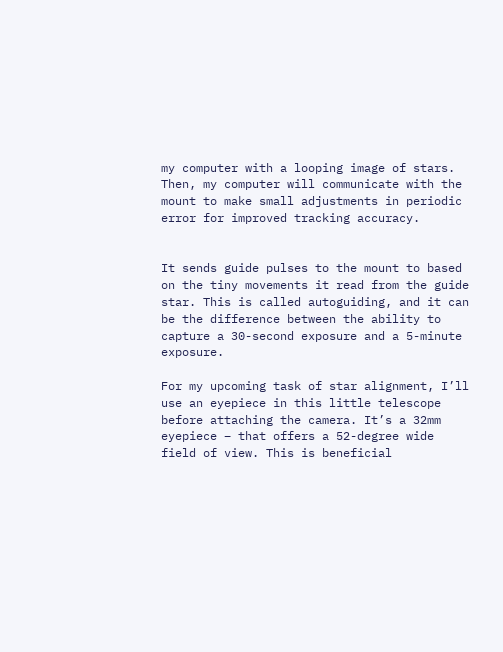my computer with a looping image of stars. Then, my computer will communicate with the mount to make small adjustments in periodic error for improved tracking accuracy.


It sends guide pulses to the mount to based on the tiny movements it read from the guide star. This is called autoguiding, and it can be the difference between the ability to capture a 30-second exposure and a 5-minute exposure.

For my upcoming task of star alignment, I’ll use an eyepiece in this little telescope before attaching the camera. It’s a 32mm eyepiece – that offers a 52-degree wide field of view. This is beneficial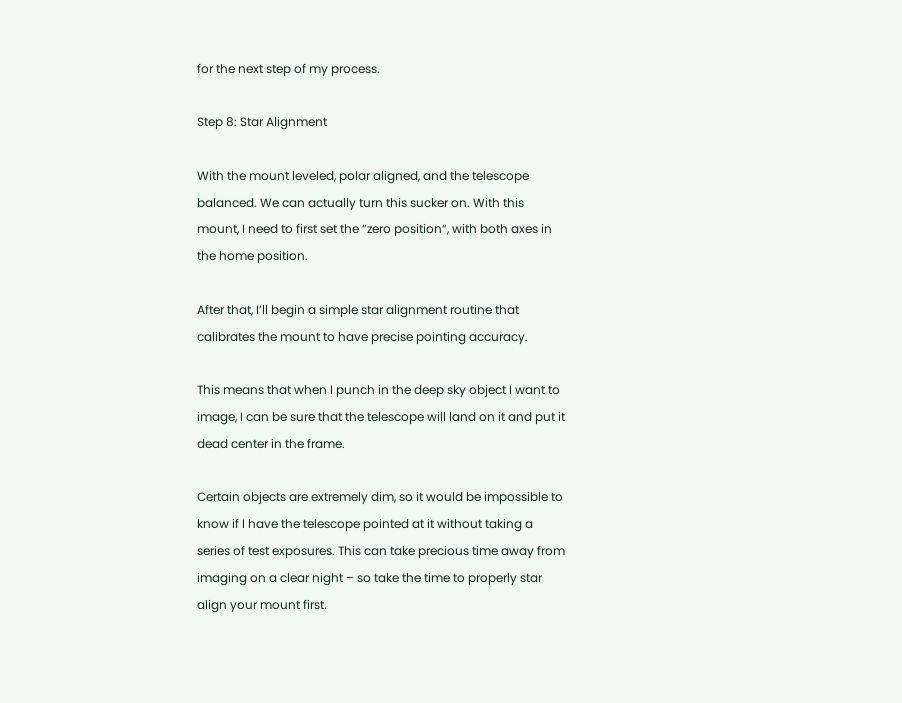for the next step of my process.

Step 8: Star Alignment

With the mount leveled, polar aligned, and the telescope balanced. We can actually turn this sucker on. With this mount, I need to first set the “zero position“, with both axes in the home position.

After that, I’ll begin a simple star alignment routine that calibrates the mount to have precise pointing accuracy.

This means that when I punch in the deep sky object I want to image, I can be sure that the telescope will land on it and put it dead center in the frame.

Certain objects are extremely dim, so it would be impossible to know if I have the telescope pointed at it without taking a series of test exposures. This can take precious time away from imaging on a clear night – so take the time to properly star align your mount first.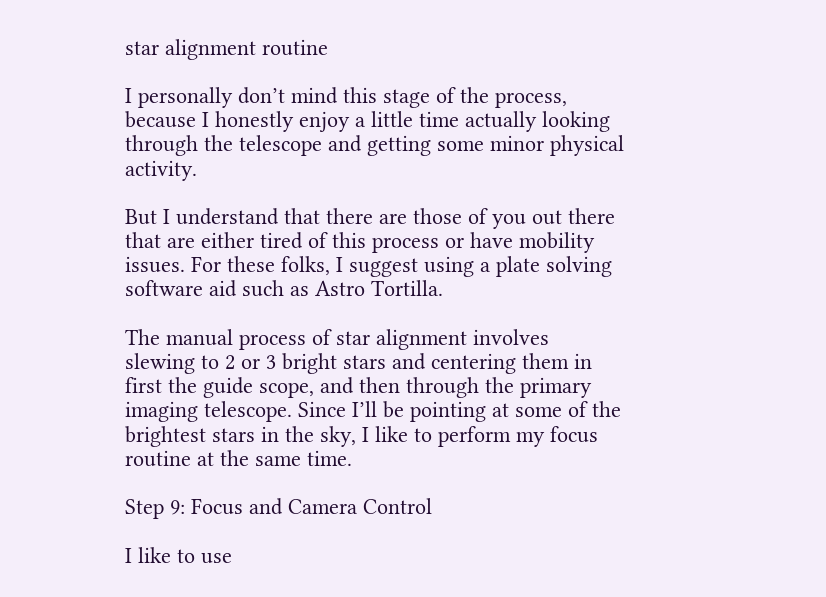star alignment routine

I personally don’t mind this stage of the process, because I honestly enjoy a little time actually looking through the telescope and getting some minor physical activity.

But I understand that there are those of you out there that are either tired of this process or have mobility issues. For these folks, I suggest using a plate solving software aid such as Astro Tortilla.

The manual process of star alignment involves slewing to 2 or 3 bright stars and centering them in first the guide scope, and then through the primary imaging telescope. Since I’ll be pointing at some of the brightest stars in the sky, I like to perform my focus routine at the same time.

Step 9: Focus and Camera Control

I like to use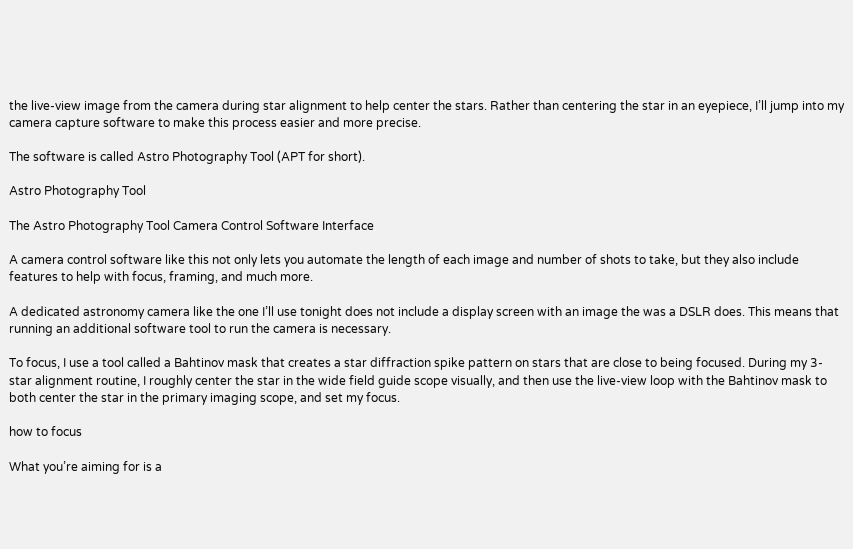the live-view image from the camera during star alignment to help center the stars. Rather than centering the star in an eyepiece, I’ll jump into my camera capture software to make this process easier and more precise.

The software is called Astro Photography Tool (APT for short).

Astro Photography Tool

The Astro Photography Tool Camera Control Software Interface

A camera control software like this not only lets you automate the length of each image and number of shots to take, but they also include features to help with focus, framing, and much more.

A dedicated astronomy camera like the one I’ll use tonight does not include a display screen with an image the was a DSLR does. This means that running an additional software tool to run the camera is necessary.

To focus, I use a tool called a Bahtinov mask that creates a star diffraction spike pattern on stars that are close to being focused. During my 3-star alignment routine, I roughly center the star in the wide field guide scope visually, and then use the live-view loop with the Bahtinov mask to both center the star in the primary imaging scope, and set my focus.

how to focus

What you’re aiming for is a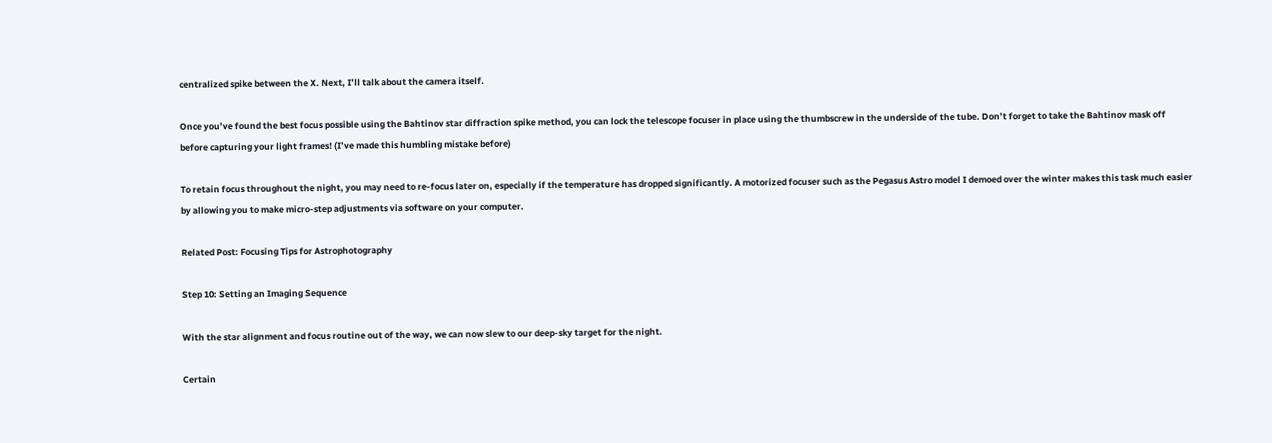centralized spike between the X. Next, I’ll talk about the camera itself.

Once you’ve found the best focus possible using the Bahtinov star diffraction spike method, you can lock the telescope focuser in place using the thumbscrew in the underside of the tube. Don’t forget to take the Bahtinov mask off before capturing your light frames! (I’ve made this humbling mistake before)

To retain focus throughout the night, you may need to re-focus later on, especially if the temperature has dropped significantly. A motorized focuser such as the Pegasus Astro model I demoed over the winter makes this task much easier by allowing you to make micro-step adjustments via software on your computer.

Related Post: Focusing Tips for Astrophotography

Step 10: Setting an Imaging Sequence

With the star alignment and focus routine out of the way, we can now slew to our deep-sky target for the night.

Certain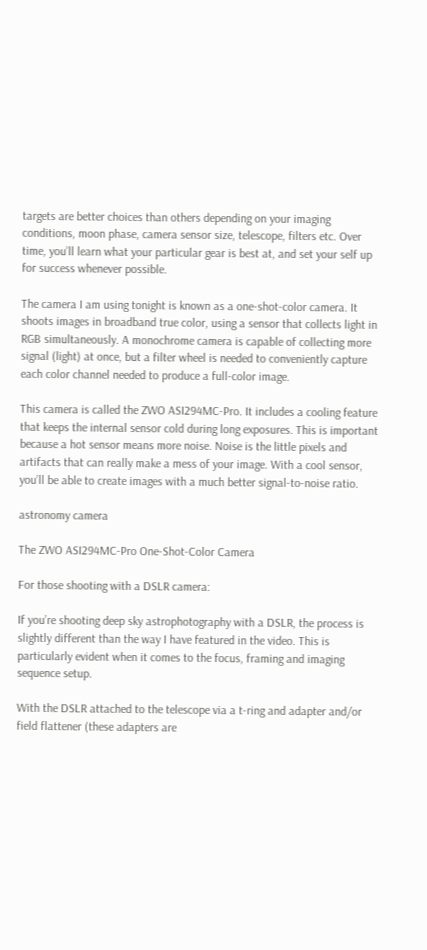targets are better choices than others depending on your imaging conditions, moon phase, camera sensor size, telescope, filters etc. Over time, you’ll learn what your particular gear is best at, and set your self up for success whenever possible.

The camera I am using tonight is known as a one-shot-color camera. It shoots images in broadband true color, using a sensor that collects light in RGB simultaneously. A monochrome camera is capable of collecting more signal (light) at once, but a filter wheel is needed to conveniently capture each color channel needed to produce a full-color image.

This camera is called the ZWO ASI294MC-Pro. It includes a cooling feature that keeps the internal sensor cold during long exposures. This is important because a hot sensor means more noise. Noise is the little pixels and artifacts that can really make a mess of your image. With a cool sensor, you’ll be able to create images with a much better signal-to-noise ratio.

astronomy camera

The ZWO ASI294MC-Pro One-Shot-Color Camera

For those shooting with a DSLR camera:

If you’re shooting deep sky astrophotography with a DSLR, the process is slightly different than the way I have featured in the video. This is particularly evident when it comes to the focus, framing and imaging sequence setup.

With the DSLR attached to the telescope via a t-ring and adapter and/or field flattener (these adapters are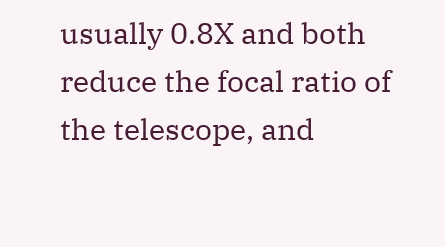usually 0.8X and both reduce the focal ratio of the telescope, and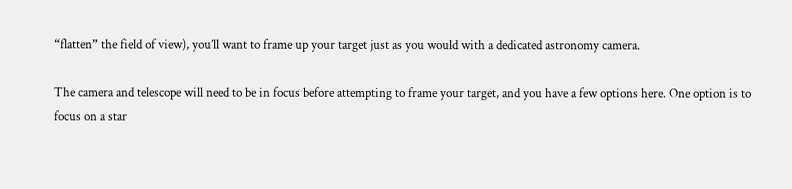“flatten” the field of view), you’ll want to frame up your target just as you would with a dedicated astronomy camera.

The camera and telescope will need to be in focus before attempting to frame your target, and you have a few options here. One option is to focus on a star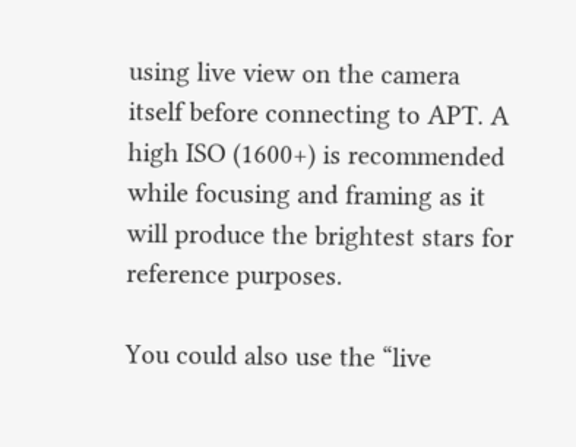using live view on the camera itself before connecting to APT. A high ISO (1600+) is recommended while focusing and framing as it will produce the brightest stars for reference purposes.

You could also use the “live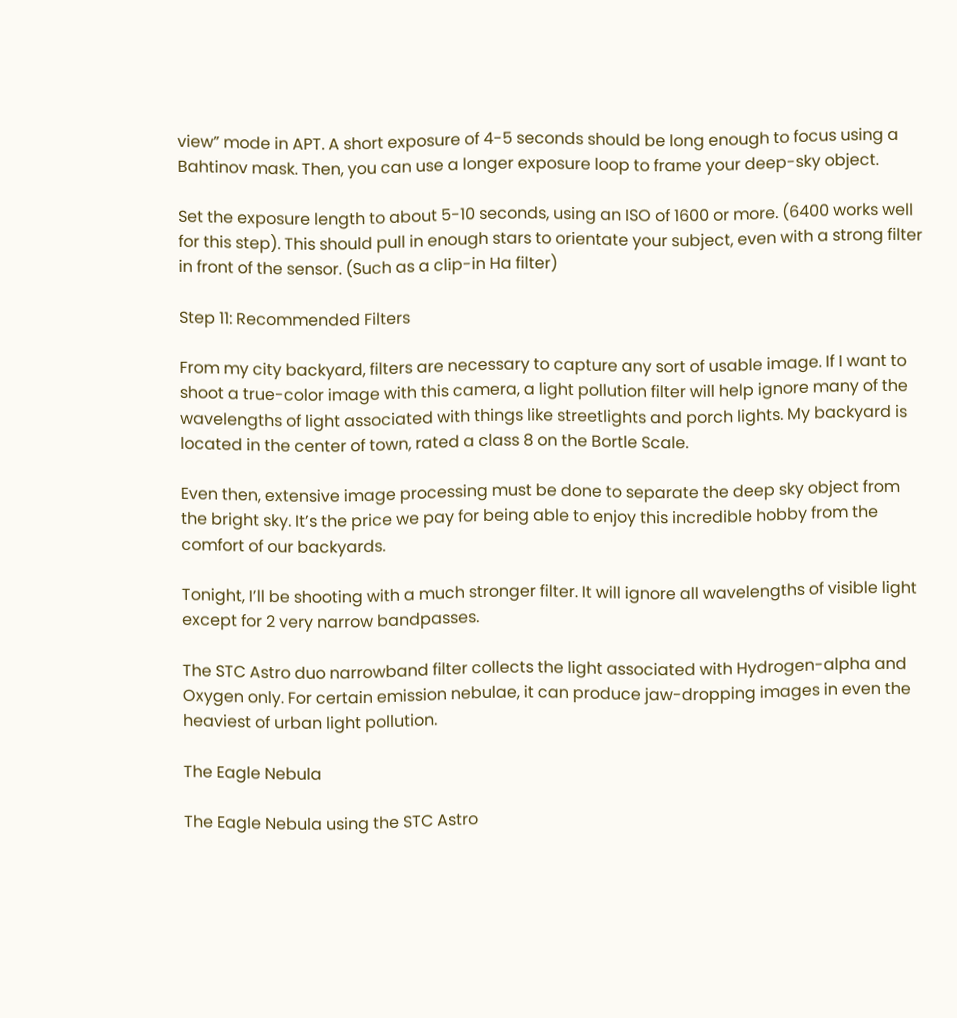view” mode in APT. A short exposure of 4-5 seconds should be long enough to focus using a Bahtinov mask. Then, you can use a longer exposure loop to frame your deep-sky object.

Set the exposure length to about 5-10 seconds, using an ISO of 1600 or more. (6400 works well for this step). This should pull in enough stars to orientate your subject, even with a strong filter in front of the sensor. (Such as a clip-in Ha filter)

Step 11: Recommended Filters

From my city backyard, filters are necessary to capture any sort of usable image. If I want to shoot a true-color image with this camera, a light pollution filter will help ignore many of the wavelengths of light associated with things like streetlights and porch lights. My backyard is located in the center of town, rated a class 8 on the Bortle Scale.

Even then, extensive image processing must be done to separate the deep sky object from the bright sky. It’s the price we pay for being able to enjoy this incredible hobby from the comfort of our backyards.

Tonight, I’ll be shooting with a much stronger filter. It will ignore all wavelengths of visible light except for 2 very narrow bandpasses.

The STC Astro duo narrowband filter collects the light associated with Hydrogen-alpha and Oxygen only. For certain emission nebulae, it can produce jaw-dropping images in even the heaviest of urban light pollution.

The Eagle Nebula

The Eagle Nebula using the STC Astro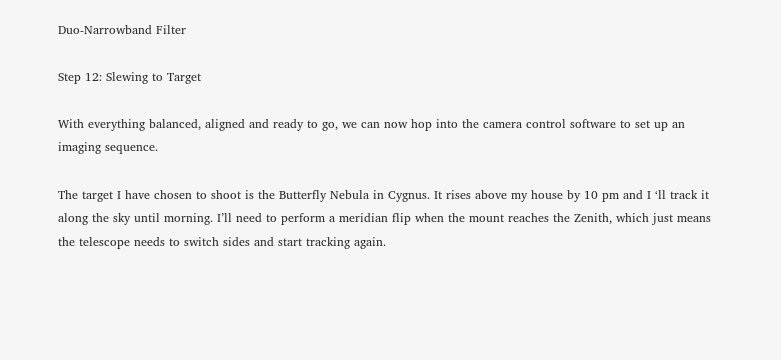Duo-Narrowband Filter

Step 12: Slewing to Target

With everything balanced, aligned and ready to go, we can now hop into the camera control software to set up an imaging sequence.

The target I have chosen to shoot is the Butterfly Nebula in Cygnus. It rises above my house by 10 pm and I ‘ll track it along the sky until morning. I’ll need to perform a meridian flip when the mount reaches the Zenith, which just means the telescope needs to switch sides and start tracking again.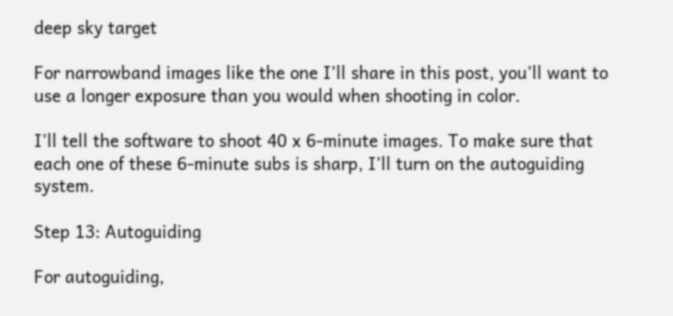deep sky target

For narrowband images like the one I’ll share in this post, you’ll want to use a longer exposure than you would when shooting in color.

I’ll tell the software to shoot 40 x 6-minute images. To make sure that each one of these 6-minute subs is sharp, I’ll turn on the autoguiding system.

Step 13: Autoguiding

For autoguiding,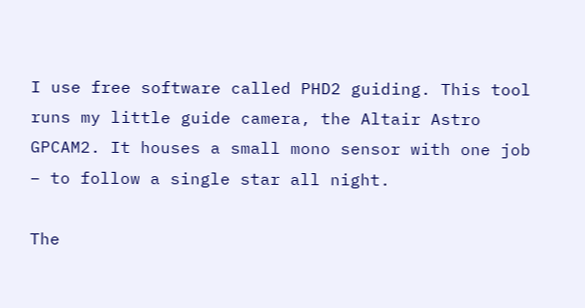I use free software called PHD2 guiding. This tool runs my little guide camera, the Altair Astro GPCAM2. It houses a small mono sensor with one job – to follow a single star all night.

The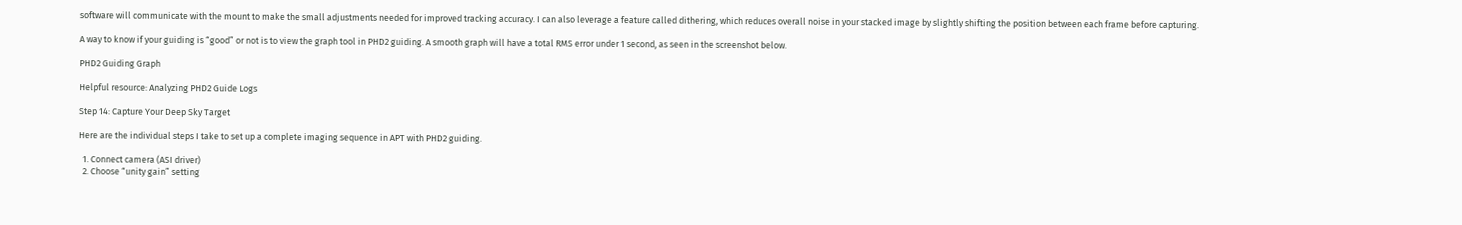software will communicate with the mount to make the small adjustments needed for improved tracking accuracy. I can also leverage a feature called dithering, which reduces overall noise in your stacked image by slightly shifting the position between each frame before capturing.

A way to know if your guiding is “good” or not is to view the graph tool in PHD2 guiding. A smooth graph will have a total RMS error under 1 second, as seen in the screenshot below.

PHD2 Guiding Graph

Helpful resource: Analyzing PHD2 Guide Logs

Step 14: Capture Your Deep Sky Target

Here are the individual steps I take to set up a complete imaging sequence in APT with PHD2 guiding.

  1. Connect camera (ASI driver)
  2. Choose “unity gain” setting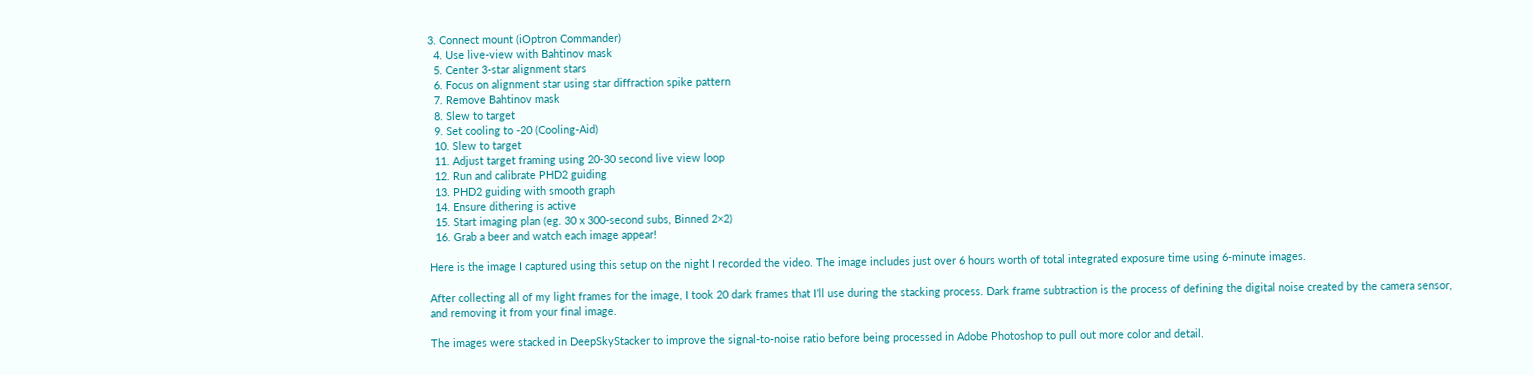3. Connect mount (iOptron Commander)
  4. Use live-view with Bahtinov mask
  5. Center 3-star alignment stars
  6. Focus on alignment star using star diffraction spike pattern
  7. Remove Bahtinov mask
  8. Slew to target
  9. Set cooling to -20 (Cooling-Aid)
  10. Slew to target
  11. Adjust target framing using 20-30 second live view loop
  12. Run and calibrate PHD2 guiding
  13. PHD2 guiding with smooth graph
  14. Ensure dithering is active
  15. Start imaging plan (eg. 30 x 300-second subs, Binned 2×2)
  16. Grab a beer and watch each image appear!

Here is the image I captured using this setup on the night I recorded the video. The image includes just over 6 hours worth of total integrated exposure time using 6-minute images.

After collecting all of my light frames for the image, I took 20 dark frames that I’ll use during the stacking process. Dark frame subtraction is the process of defining the digital noise created by the camera sensor, and removing it from your final image.

The images were stacked in DeepSkyStacker to improve the signal-to-noise ratio before being processed in Adobe Photoshop to pull out more color and detail.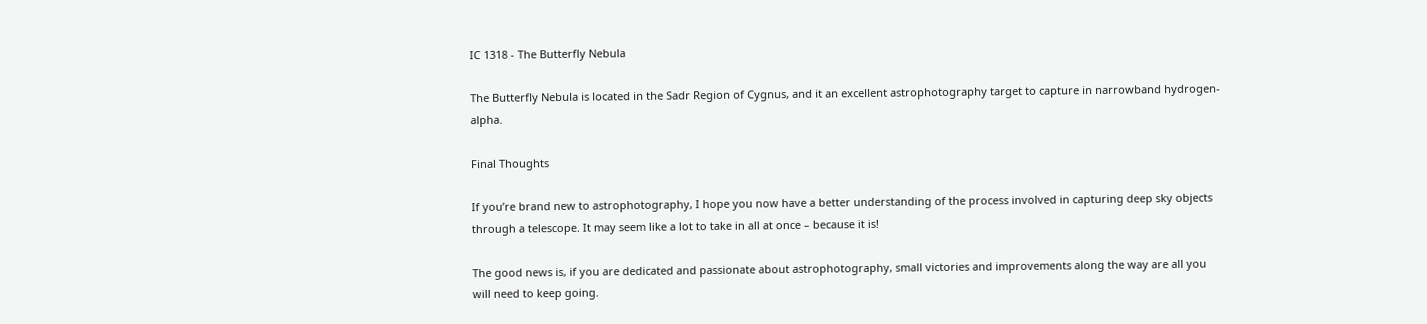IC 1318 - The Butterfly Nebula

The Butterfly Nebula is located in the Sadr Region of Cygnus, and it an excellent astrophotography target to capture in narrowband hydrogen-alpha.

Final Thoughts

If you’re brand new to astrophotography, I hope you now have a better understanding of the process involved in capturing deep sky objects through a telescope. It may seem like a lot to take in all at once – because it is!

The good news is, if you are dedicated and passionate about astrophotography, small victories and improvements along the way are all you will need to keep going.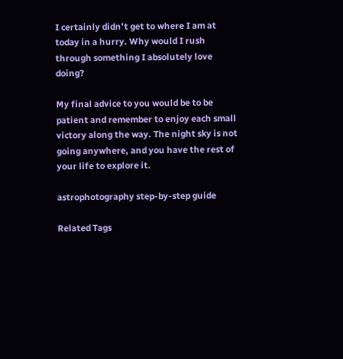I certainly didn’t get to where I am at today in a hurry. Why would I rush through something I absolutely love doing?

My final advice to you would be to be patient and remember to enjoy each small victory along the way. The night sky is not going anywhere, and you have the rest of your life to explore it.

astrophotography step-by-step guide

Related Tags